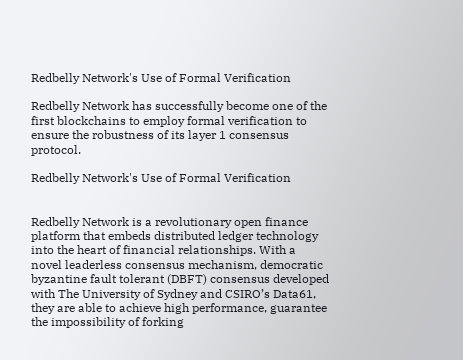Redbelly Network's Use of Formal Verification

Redbelly Network has successfully become one of the first blockchains to employ formal verification to ensure the robustness of its layer 1 consensus protocol.

Redbelly Network's Use of Formal Verification


Redbelly Network is a revolutionary open finance platform that embeds distributed ledger technology into the heart of financial relationships. With a novel leaderless consensus mechanism, democratic byzantine fault tolerant (DBFT) consensus developed with The University of Sydney and CSIRO’s Data61, they are able to achieve high performance, guarantee the impossibility of forking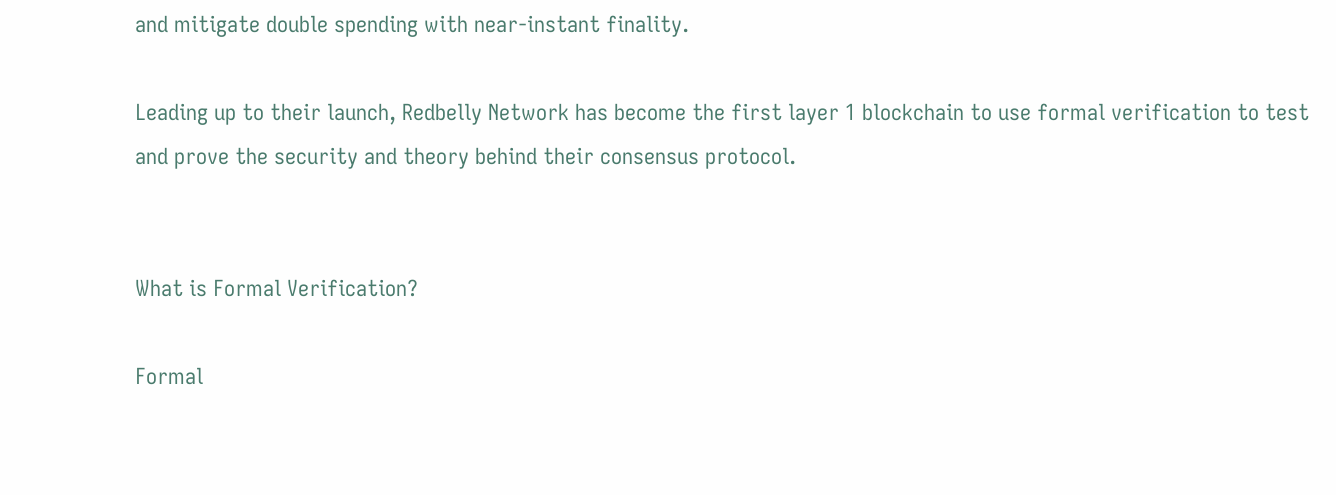and mitigate double spending with near-instant finality.

Leading up to their launch, Redbelly Network has become the first layer 1 blockchain to use formal verification to test and prove the security and theory behind their consensus protocol.


What is Formal Verification?

Formal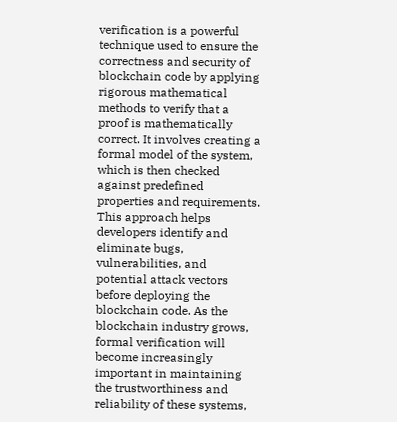verification is a powerful technique used to ensure the correctness and security of blockchain code by applying rigorous mathematical methods to verify that a proof is mathematically correct. It involves creating a formal model of the system, which is then checked against predefined properties and requirements. This approach helps developers identify and eliminate bugs, vulnerabilities, and potential attack vectors before deploying the blockchain code. As the blockchain industry grows, formal verification will become increasingly important in maintaining the trustworthiness and reliability of these systems,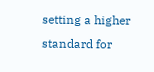setting a higher standard for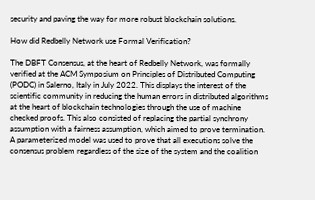security and paving the way for more robust blockchain solutions.

How did Redbelly Network use Formal Verification?

The DBFT Consensus, at the heart of Redbelly Network, was formally verified at the ACM Symposium on Principles of Distributed Computing (PODC) in Salerno, Italy in July 2022. This displays the interest of the scientific community in reducing the human errors in distributed algorithms at the heart of blockchain technologies through the use of machine checked proofs. This also consisted of replacing the partial synchrony assumption with a fairness assumption, which aimed to prove termination. A parameterized model was used to prove that all executions solve the consensus problem regardless of the size of the system and the coalition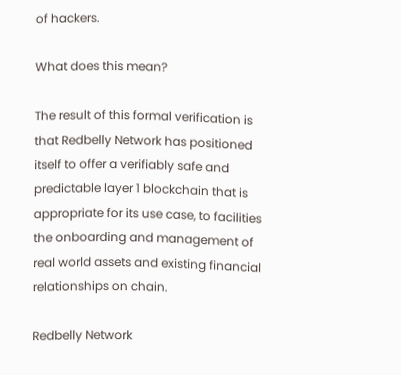of hackers.

What does this mean?

The result of this formal verification is that Redbelly Network has positioned itself to offer a verifiably safe and predictable layer 1 blockchain that is appropriate for its use case, to facilities the onboarding and management of real world assets and existing financial relationships on chain.

Redbelly Network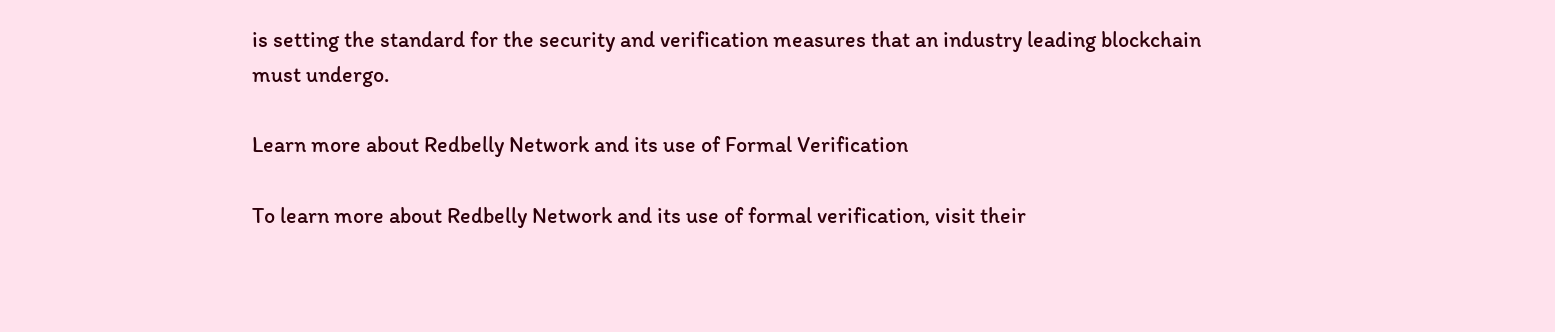is setting the standard for the security and verification measures that an industry leading blockchain must undergo.

Learn more about Redbelly Network and its use of Formal Verification

To learn more about Redbelly Network and its use of formal verification, visit their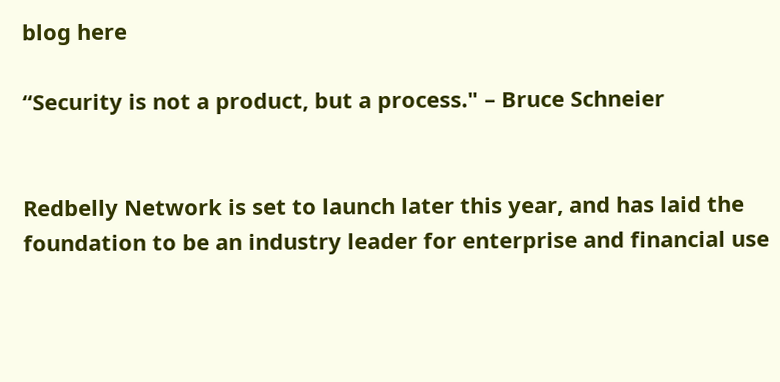blog here

“Security is not a product, but a process." – Bruce Schneier


Redbelly Network is set to launch later this year, and has laid the foundation to be an industry leader for enterprise and financial use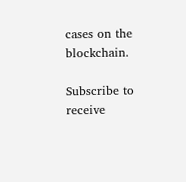cases on the blockchain.

Subscribe to receive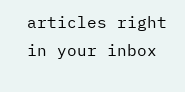articles right in your inbox